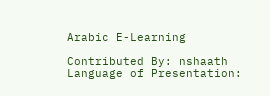Arabic E-Learning

Contributed By: nshaath
Language of Presentation: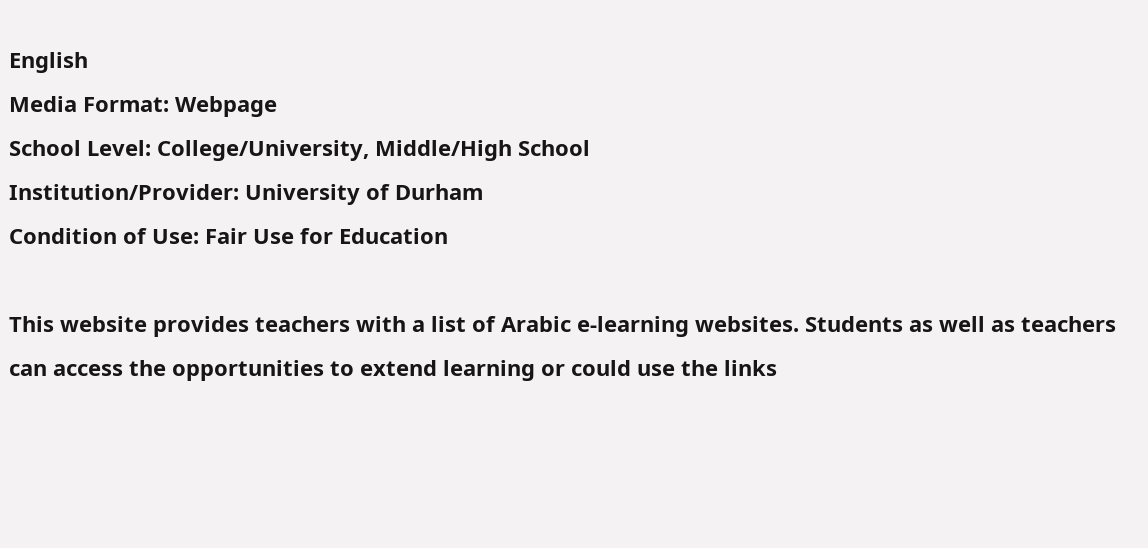English
Media Format: Webpage
School Level: College/University, Middle/High School
Institution/Provider: University of Durham
Condition of Use: Fair Use for Education

This website provides teachers with a list of Arabic e-learning websites. Students as well as teachers can access the opportunities to extend learning or could use the links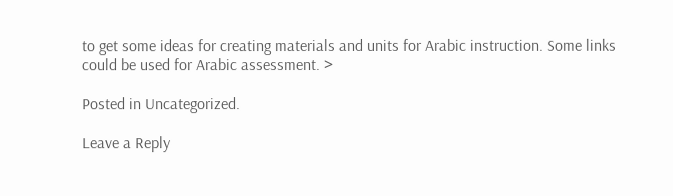to get some ideas for creating materials and units for Arabic instruction. Some links could be used for Arabic assessment. >

Posted in Uncategorized.

Leave a Reply